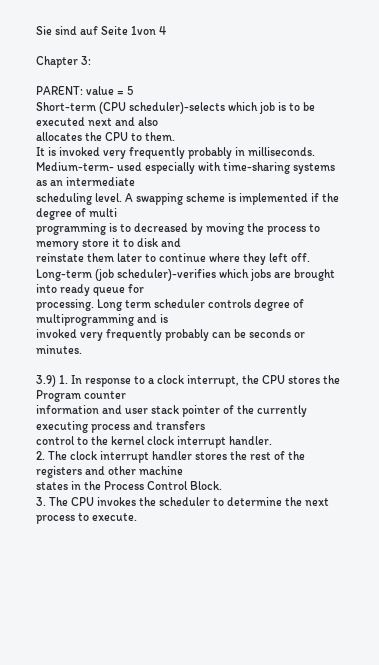Sie sind auf Seite 1von 4

Chapter 3:

PARENT: value = 5
Short-term (CPU scheduler)-selects which job is to be executed next and also
allocates the CPU to them.
It is invoked very frequently probably in milliseconds.
Medium-term- used especially with time-sharing systems as an intermediate
scheduling level. A swapping scheme is implemented if the degree of multi
programming is to decreased by moving the process to memory store it to disk and
reinstate them later to continue where they left off.
Long-term (job scheduler)-verifies which jobs are brought into ready queue for
processing. Long term scheduler controls degree of multiprogramming and is
invoked very frequently probably can be seconds or minutes.

3.9) 1. In response to a clock interrupt, the CPU stores the Program counter
information and user stack pointer of the currently executing process and transfers
control to the kernel clock interrupt handler.
2. The clock interrupt handler stores the rest of the registers and other machine
states in the Process Control Block.
3. The CPU invokes the scheduler to determine the next process to execute.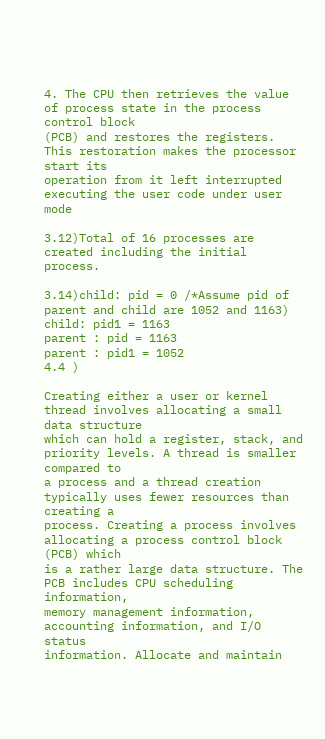4. The CPU then retrieves the value of process state in the process control block
(PCB) and restores the registers. This restoration makes the processor start its
operation from it left interrupted executing the user code under user mode

3.12)Total of 16 processes are created including the initial process.

3.14)child: pid = 0 /*Assume pid of parent and child are 1052 and 1163)
child: pid1 = 1163
parent : pid = 1163
parent : pid1 = 1052
4.4 )

Creating either a user or kernel thread involves allocating a small data structure
which can hold a register, stack, and priority levels. A thread is smaller compared to
a process and a thread creation typically uses fewer resources than creating a
process. Creating a process involves allocating a process control block (PCB) which
is a rather large data structure. The PCB includes CPU scheduling information,
memory management information, accounting information, and I/O status
information. Allocate and maintain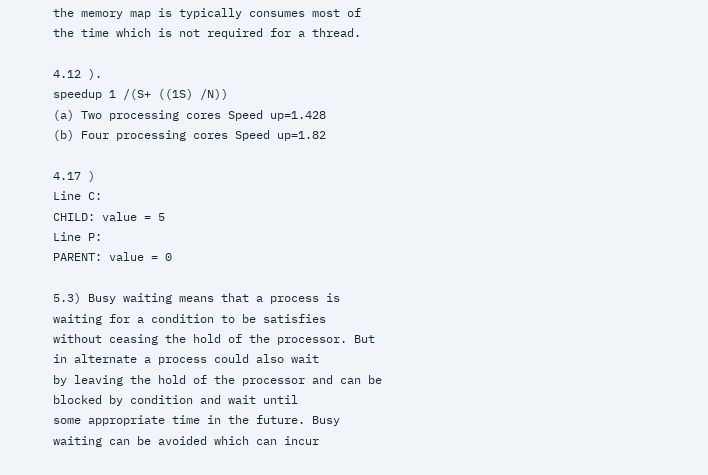the memory map is typically consumes most of
the time which is not required for a thread.

4.12 ).
speedup 1 /(S+ ((1S) /N))
(a) Two processing cores Speed up=1.428
(b) Four processing cores Speed up=1.82

4.17 )
Line C:
CHILD: value = 5
Line P:
PARENT: value = 0

5.3) Busy waiting means that a process is waiting for a condition to be satisfies
without ceasing the hold of the processor. But in alternate a process could also wait
by leaving the hold of the processor and can be blocked by condition and wait until
some appropriate time in the future. Busy waiting can be avoided which can incur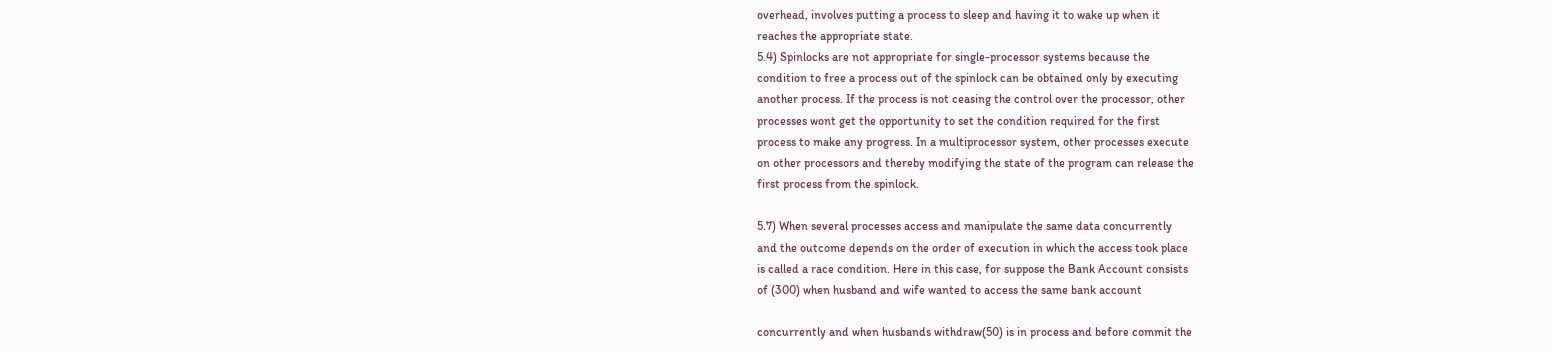overhead, involves putting a process to sleep and having it to wake up when it
reaches the appropriate state.
5.4) Spinlocks are not appropriate for single-processor systems because the
condition to free a process out of the spinlock can be obtained only by executing
another process. If the process is not ceasing the control over the processor, other
processes wont get the opportunity to set the condition required for the first
process to make any progress. In a multiprocessor system, other processes execute
on other processors and thereby modifying the state of the program can release the
first process from the spinlock.

5.7) When several processes access and manipulate the same data concurrently
and the outcome depends on the order of execution in which the access took place
is called a race condition. Here in this case, for suppose the Bank Account consists
of (300) when husband and wife wanted to access the same bank account

concurrently and when husbands withdraw(50) is in process and before commit the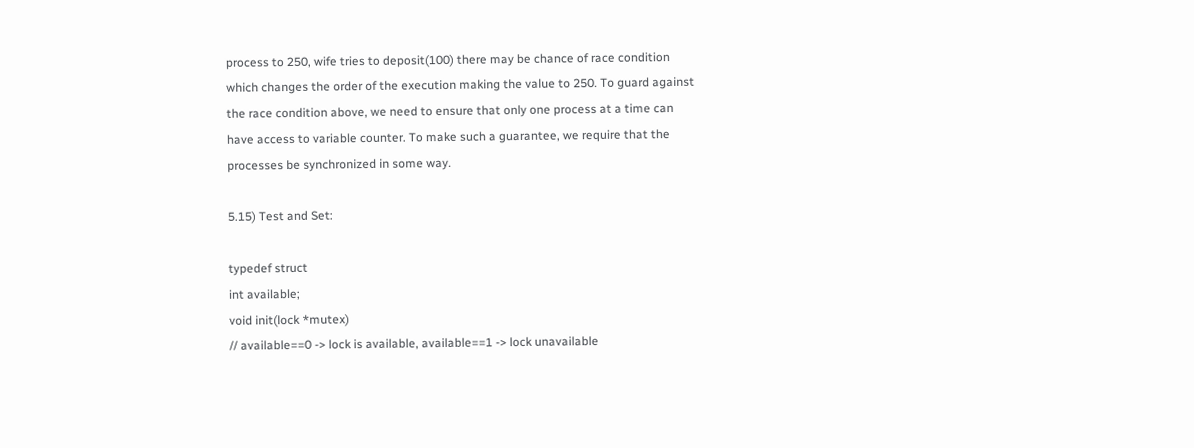process to 250, wife tries to deposit(100) there may be chance of race condition
which changes the order of the execution making the value to 250. To guard against
the race condition above, we need to ensure that only one process at a time can
have access to variable counter. To make such a guarantee, we require that the
processes be synchronized in some way.

5.15) Test and Set:

typedef struct
int available;
void init(lock *mutex)
// available==0 -> lock is available, available==1 -> lock unavailable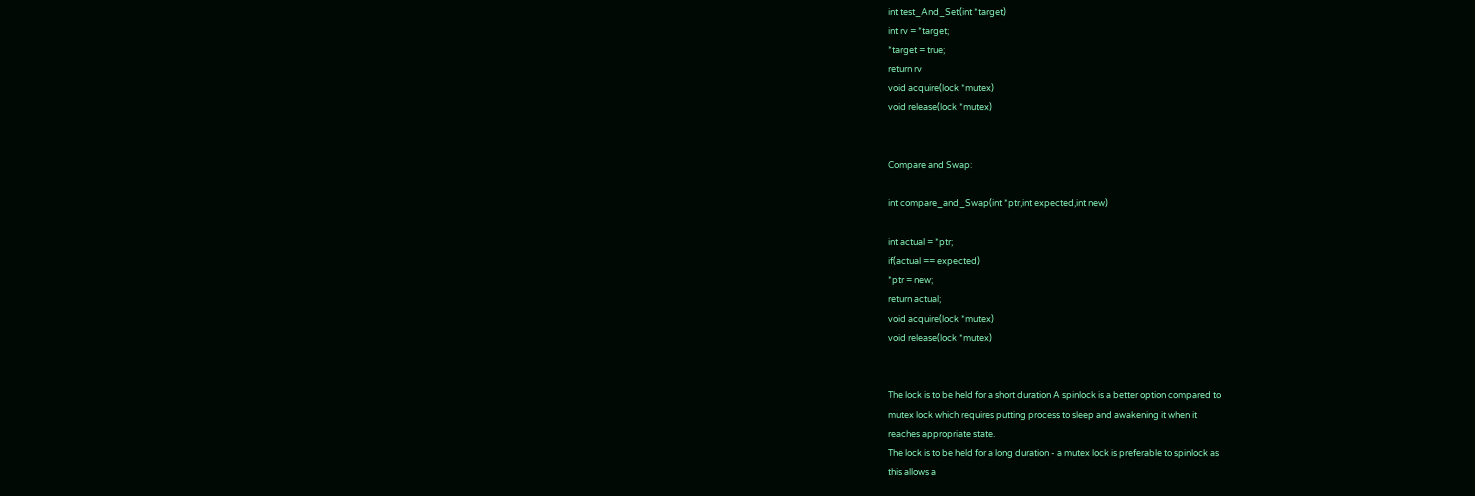int test_And_Set(int *target)
int rv = *target;
*target = true;
return rv
void acquire(lock *mutex)
void release(lock *mutex)


Compare and Swap:

int compare_and_Swap(int *ptr,int expected,int new)

int actual = *ptr;
if(actual == expected)
*ptr = new;
return actual;
void acquire(lock *mutex)
void release(lock *mutex)


The lock is to be held for a short duration A spinlock is a better option compared to
mutex lock which requires putting process to sleep and awakening it when it
reaches appropriate state.
The lock is to be held for a long duration - a mutex lock is preferable to spinlock as
this allows a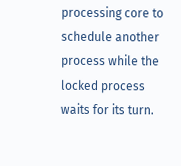processing core to schedule another process while the locked process
waits for its turn.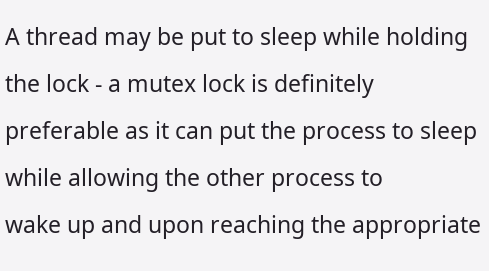A thread may be put to sleep while holding the lock - a mutex lock is definitely
preferable as it can put the process to sleep while allowing the other process to
wake up and upon reaching the appropriate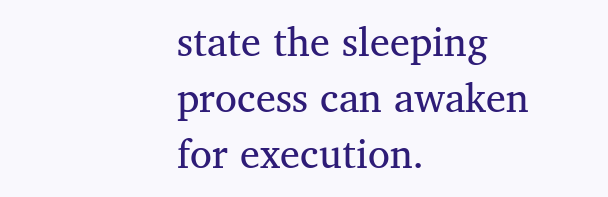state the sleeping process can awaken
for execution.